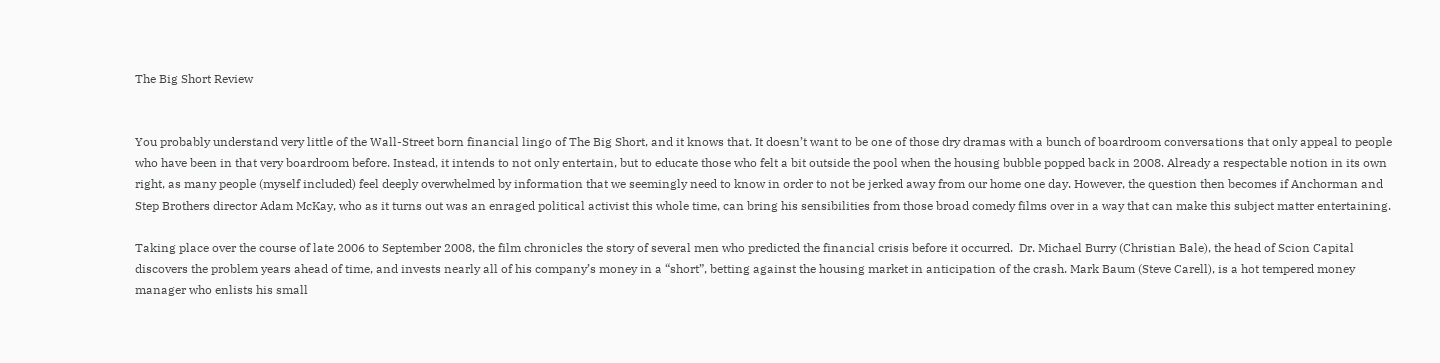The Big Short Review


You probably understand very little of the Wall-Street born financial lingo of The Big Short, and it knows that. It doesn’t want to be one of those dry dramas with a bunch of boardroom conversations that only appeal to people who have been in that very boardroom before. Instead, it intends to not only entertain, but to educate those who felt a bit outside the pool when the housing bubble popped back in 2008. Already a respectable notion in its own right, as many people (myself included) feel deeply overwhelmed by information that we seemingly need to know in order to not be jerked away from our home one day. However, the question then becomes if Anchorman and Step Brothers director Adam McKay, who as it turns out was an enraged political activist this whole time, can bring his sensibilities from those broad comedy films over in a way that can make this subject matter entertaining.

Taking place over the course of late 2006 to September 2008, the film chronicles the story of several men who predicted the financial crisis before it occurred.  Dr. Michael Burry (Christian Bale), the head of Scion Capital discovers the problem years ahead of time, and invests nearly all of his company’s money in a “short”, betting against the housing market in anticipation of the crash. Mark Baum (Steve Carell), is a hot tempered money manager who enlists his small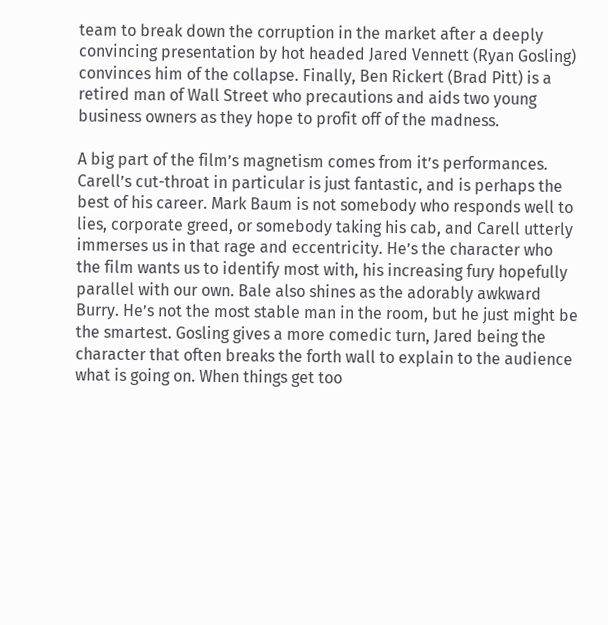team to break down the corruption in the market after a deeply convincing presentation by hot headed Jared Vennett (Ryan Gosling) convinces him of the collapse. Finally, Ben Rickert (Brad Pitt) is a retired man of Wall Street who precautions and aids two young business owners as they hope to profit off of the madness.

A big part of the film’s magnetism comes from it’s performances. Carell’s cut-throat in particular is just fantastic, and is perhaps the best of his career. Mark Baum is not somebody who responds well to lies, corporate greed, or somebody taking his cab, and Carell utterly immerses us in that rage and eccentricity. He’s the character who the film wants us to identify most with, his increasing fury hopefully parallel with our own. Bale also shines as the adorably awkward Burry. He’s not the most stable man in the room, but he just might be the smartest. Gosling gives a more comedic turn, Jared being the character that often breaks the forth wall to explain to the audience what is going on. When things get too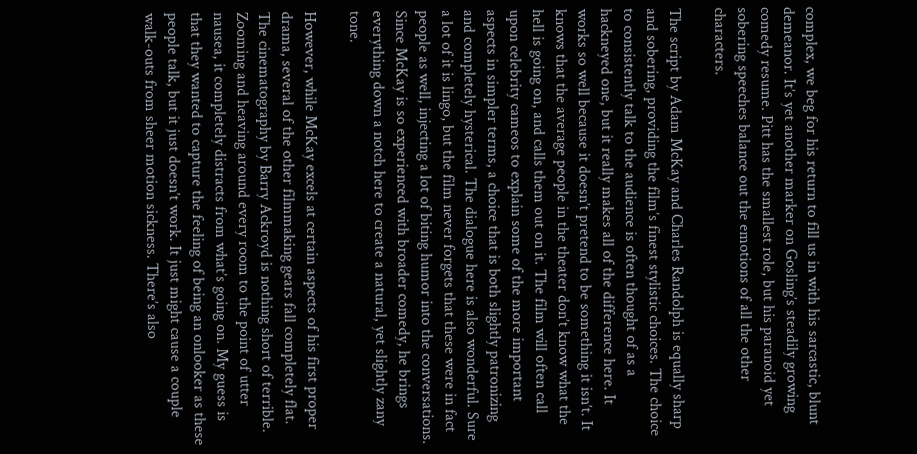complex, we beg for his return to fill us in with his sarcastic, blunt demeanor. It’s yet another marker on Gosling’s steadily growing comedy resume. Pitt has the smallest role, but his paranoid yet sobering speeches balance out the emotions of all the other characters.

The script by Adam McKay and Charles Randolph is equally sharp and sobering, providing the film’s finest stylistic choices. The choice to consistently talk to the audience is often thought of as a hackneyed one, but it really makes all of the difference here. It works so well because it doesn’t pretend to be something it isn’t. It knows that the average people in the theater don’t know what the hell is going on, and calls them out on it. The film will often call upon celebrity cameos to explain some of the more important aspects in simpler terms, a choice that is both slightly patronizing and completely hysterical. The dialogue here is also wonderful. Sure a lot of it is lingo, but the film never forgets that these were in fact people as well, injecting a lot of biting humor into the conversations. Since McKay is so experienced with broader comedy, he brings everything down a notch here to create a natural, yet slightly zany tone.

However, while McKay excels at certain aspects of his first proper drama, several of the other filmmaking gears fall completely flat. The cinematography by Barry Ackroyd is nothing short of terrible. Zooming and heaving around every room to the point of utter nausea, it completely distracts from what’s going on. My guess is that they wanted to capture the feeling of being an onlooker as these people talk, but it just doesn’t work. It just might cause a couple walk-outs from sheer motion sickness. There’s also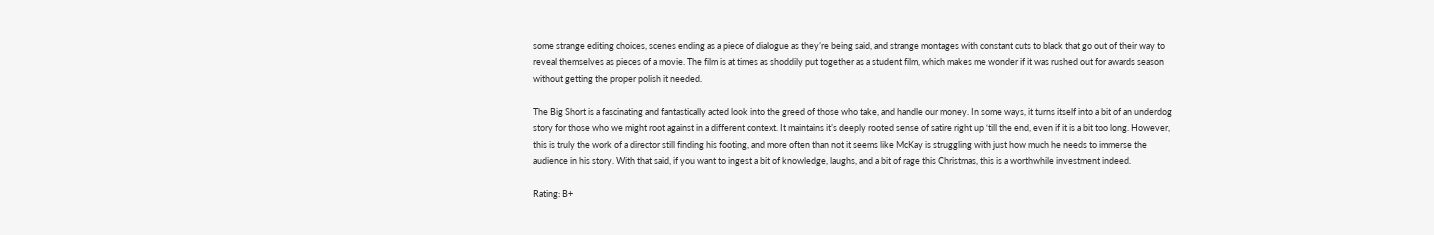some strange editing choices, scenes ending as a piece of dialogue as they’re being said, and strange montages with constant cuts to black that go out of their way to reveal themselves as pieces of a movie. The film is at times as shoddily put together as a student film, which makes me wonder if it was rushed out for awards season without getting the proper polish it needed.

The Big Short is a fascinating and fantastically acted look into the greed of those who take, and handle our money. In some ways, it turns itself into a bit of an underdog story for those who we might root against in a different context. It maintains it’s deeply rooted sense of satire right up ‘till the end, even if it is a bit too long. However, this is truly the work of a director still finding his footing, and more often than not it seems like McKay is struggling with just how much he needs to immerse the audience in his story. With that said, if you want to ingest a bit of knowledge, laughs, and a bit of rage this Christmas, this is a worthwhile investment indeed.

Rating: B+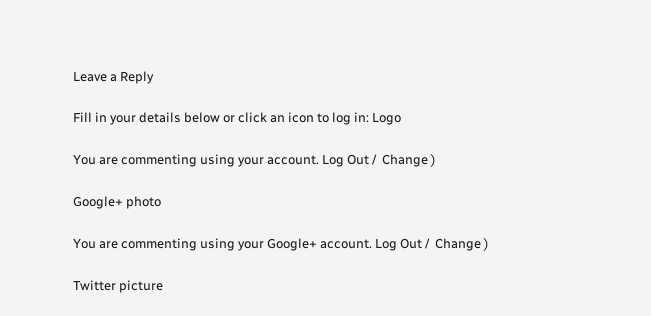Leave a Reply

Fill in your details below or click an icon to log in: Logo

You are commenting using your account. Log Out /  Change )

Google+ photo

You are commenting using your Google+ account. Log Out /  Change )

Twitter picture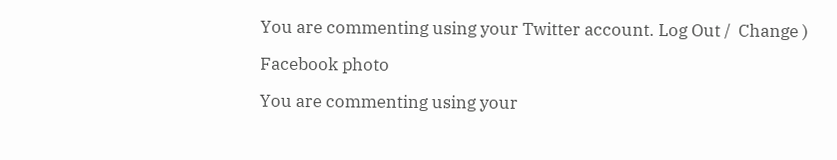You are commenting using your Twitter account. Log Out /  Change )

Facebook photo

You are commenting using your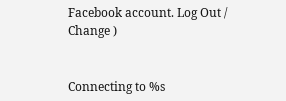Facebook account. Log Out /  Change )


Connecting to %s